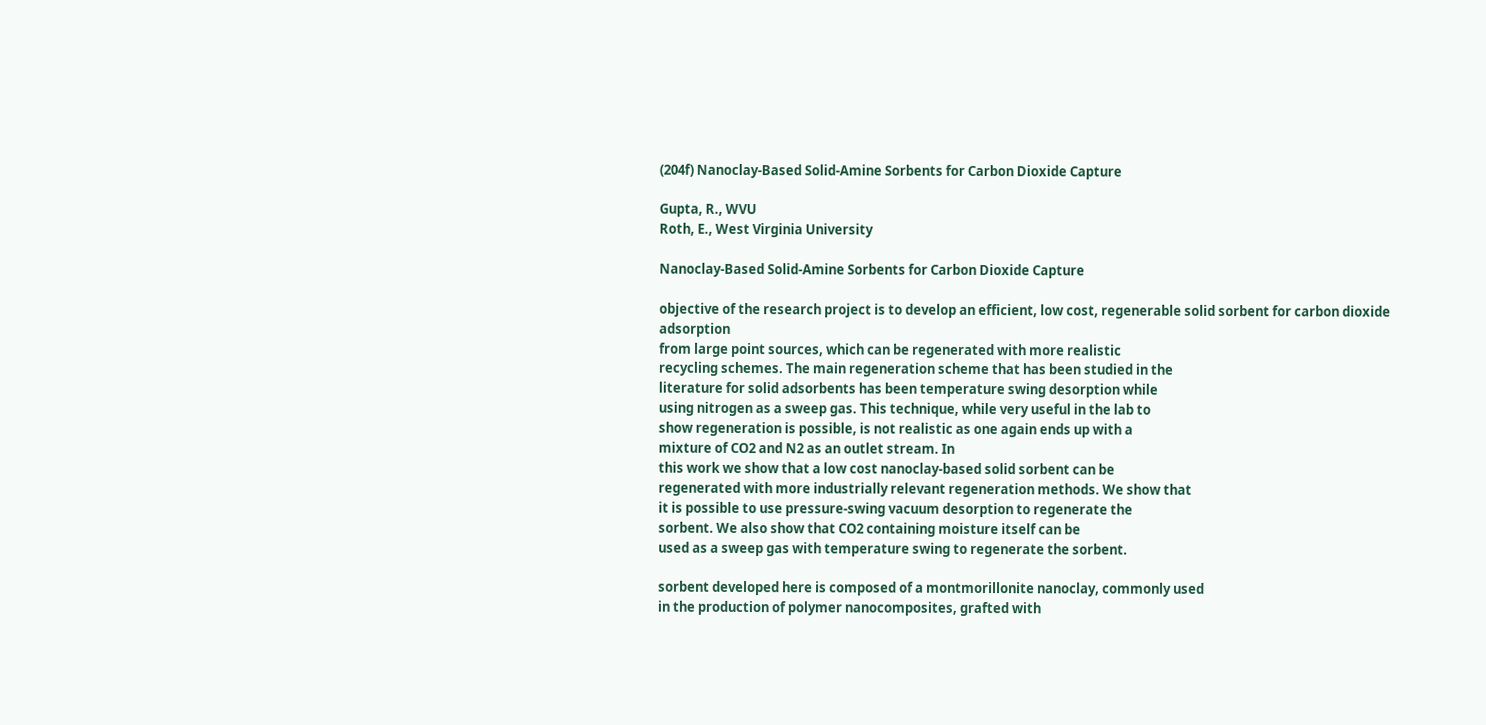(204f) Nanoclay-Based Solid-Amine Sorbents for Carbon Dioxide Capture

Gupta, R., WVU
Roth, E., West Virginia University

Nanoclay-Based Solid-Amine Sorbents for Carbon Dioxide Capture

objective of the research project is to develop an efficient, low cost, regenerable solid sorbent for carbon dioxide adsorption
from large point sources, which can be regenerated with more realistic
recycling schemes. The main regeneration scheme that has been studied in the
literature for solid adsorbents has been temperature swing desorption while
using nitrogen as a sweep gas. This technique, while very useful in the lab to
show regeneration is possible, is not realistic as one again ends up with a
mixture of CO2 and N2 as an outlet stream. In
this work we show that a low cost nanoclay-based solid sorbent can be
regenerated with more industrially relevant regeneration methods. We show that
it is possible to use pressure-swing vacuum desorption to regenerate the
sorbent. We also show that CO2 containing moisture itself can be
used as a sweep gas with temperature swing to regenerate the sorbent.

sorbent developed here is composed of a montmorillonite nanoclay, commonly used
in the production of polymer nanocomposites, grafted with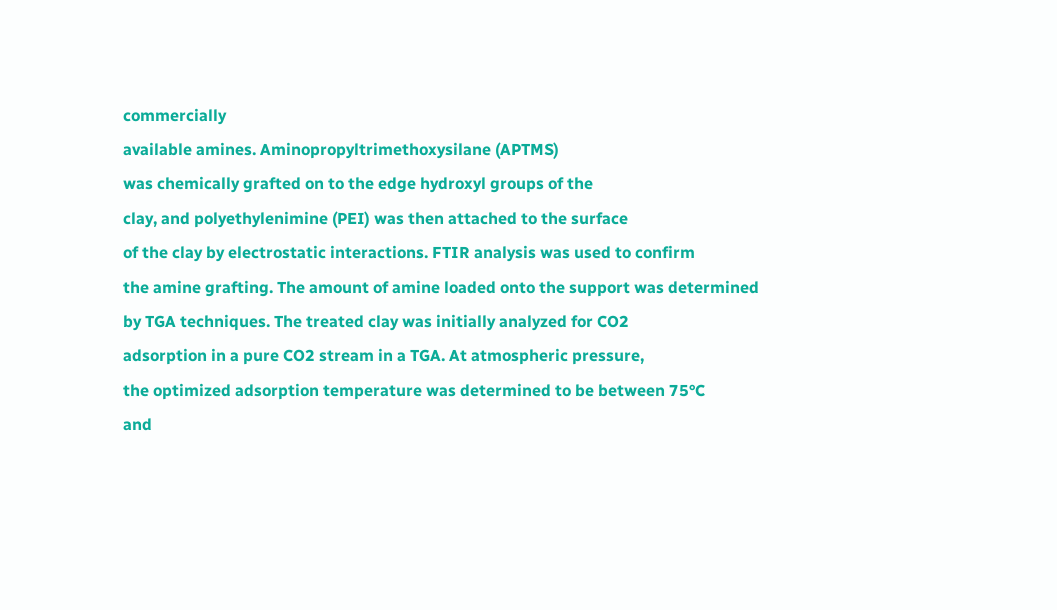commercially
available amines. Aminopropyltrimethoxysilane (APTMS)
was chemically grafted on to the edge hydroxyl groups of the
clay, and polyethylenimine (PEI) was then attached to the surface
of the clay by electrostatic interactions. FTIR analysis was used to confirm
the amine grafting. The amount of amine loaded onto the support was determined
by TGA techniques. The treated clay was initially analyzed for CO2
adsorption in a pure CO2 stream in a TGA. At atmospheric pressure,
the optimized adsorption temperature was determined to be between 75°C
and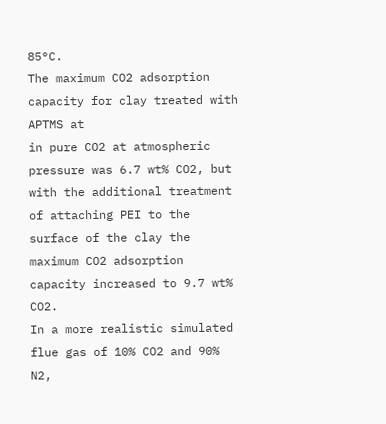85°C.
The maximum CO2 adsorption capacity for clay treated with APTMS at
in pure CO2 at atmospheric pressure was 6.7 wt% CO2, but
with the additional treatment of attaching PEI to the surface of the clay the
maximum CO2 adsorption capacity increased to 9.7 wt% CO2.
In a more realistic simulated flue gas of 10% CO2 and 90% N2,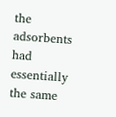the adsorbents had essentially the same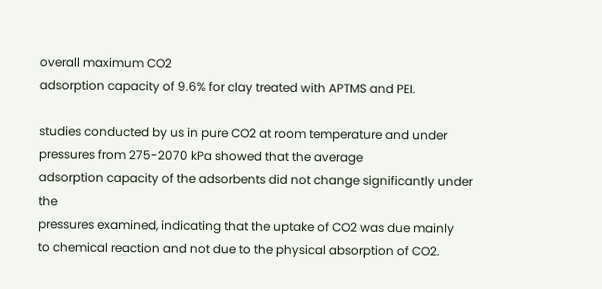overall maximum CO2
adsorption capacity of 9.6% for clay treated with APTMS and PEI.

studies conducted by us in pure CO2 at room temperature and under
pressures from 275-2070 kPa showed that the average
adsorption capacity of the adsorbents did not change significantly under the
pressures examined, indicating that the uptake of CO2 was due mainly
to chemical reaction and not due to the physical absorption of CO2.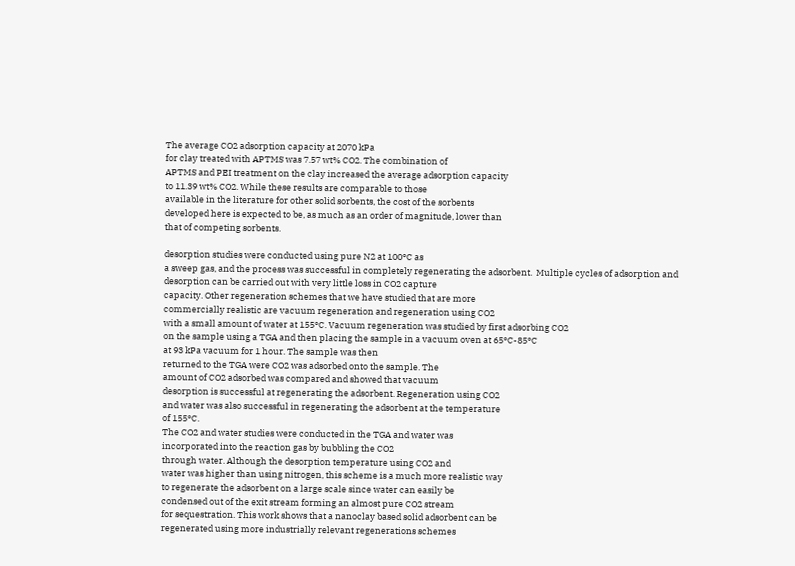The average CO2 adsorption capacity at 2070 kPa
for clay treated with APTMS was 7.57 wt% CO2. The combination of
APTMS and PEI treatment on the clay increased the average adsorption capacity
to 11.39 wt% CO2. While these results are comparable to those
available in the literature for other solid sorbents, the cost of the sorbents
developed here is expected to be, as much as an order of magnitude, lower than
that of competing sorbents.

desorption studies were conducted using pure N2 at 100°C as
a sweep gas, and the process was successful in completely regenerating the adsorbent.  Multiple cycles of adsorption and
desorption can be carried out with very little loss in CO2 capture
capacity. Other regeneration schemes that we have studied that are more
commercially realistic are vacuum regeneration and regeneration using CO2
with a small amount of water at 155°C. Vacuum regeneration was studied by first adsorbing CO2
on the sample using a TGA and then placing the sample in a vacuum oven at 65°C-85°C
at 93 kPa vacuum for 1 hour. The sample was then
returned to the TGA were CO2 was adsorbed onto the sample. The
amount of CO2 adsorbed was compared and showed that vacuum
desorption is successful at regenerating the adsorbent. Regeneration using CO2
and water was also successful in regenerating the adsorbent at the temperature
of 155°C.
The CO2 and water studies were conducted in the TGA and water was
incorporated into the reaction gas by bubbling the CO2
through water. Although the desorption temperature using CO2 and
water was higher than using nitrogen, this scheme is a much more realistic way
to regenerate the adsorbent on a large scale since water can easily be
condensed out of the exit stream forming an almost pure CO2 stream
for sequestration. This work shows that a nanoclay based solid adsorbent can be
regenerated using more industrially relevant regenerations schemes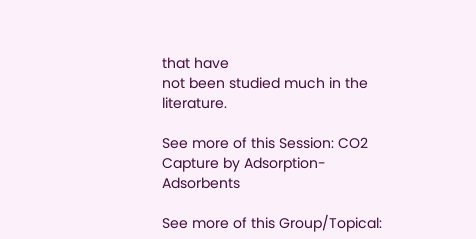that have
not been studied much in the literature.

See more of this Session: CO2 Capture by Adsorption-Adsorbents

See more of this Group/Topical: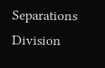Separations Division